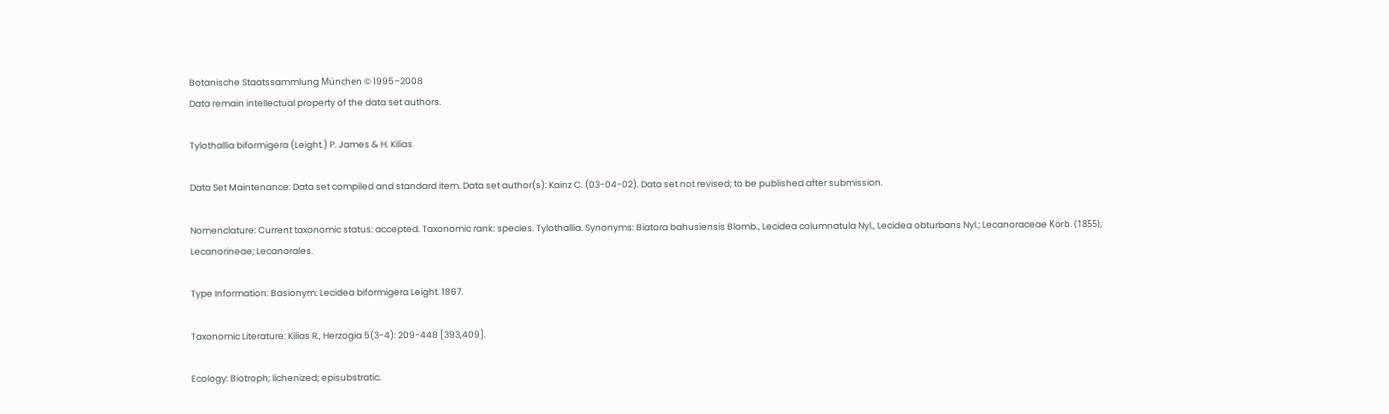Botanische Staatssammlung München © 1995–2008
Data remain intellectual property of the data set authors.

Tylothallia biformigera (Leight.) P. James & H. Kilias

Data Set Maintenance: Data set compiled and standard item. Data set author(s): Kainz C. (03-04-02). Data set not revised; to be published after submission.

Nomenclature: Current taxonomic status: accepted. Taxonomic rank: species. Tylothallia. Synonyms: Biatora bahusiensis Blomb., Lecidea columnatula Nyl., Lecidea obturbans Nyl.; Lecanoraceae Körb. (1855); Lecanorineae; Lecanorales.

Type Information: Basionym: Lecidea biformigera Leight. 1867.

Taxonomic Literature: Kilias R., Herzogia 5(3-4): 209-448 [393,409].

Ecology: Biotroph; lichenized; episubstratic.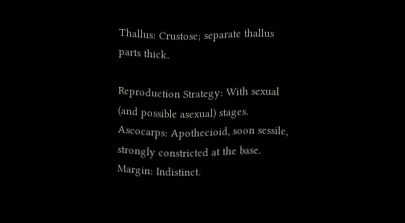Thallus: Crustose; separate thallus parts thick.

Reproduction Strategy: With sexual (and possible asexual) stages. Ascocarps: Apothecioid, soon sessile, strongly constricted at the base. Margin: Indistinct.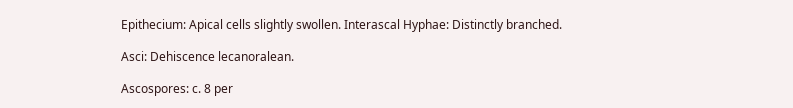Epithecium: Apical cells slightly swollen. Interascal Hyphae: Distinctly branched.

Asci: Dehiscence lecanoralean.

Ascospores: c. 8 per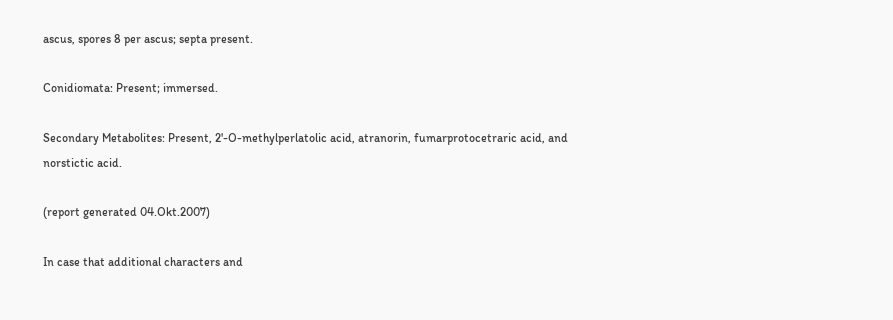ascus, spores 8 per ascus; septa present.

Conidiomata: Present; immersed.

Secondary Metabolites: Present, 2'-O-methylperlatolic acid, atranorin, fumarprotocetraric acid, and norstictic acid.

(report generated 04.Okt.2007)

In case that additional characters and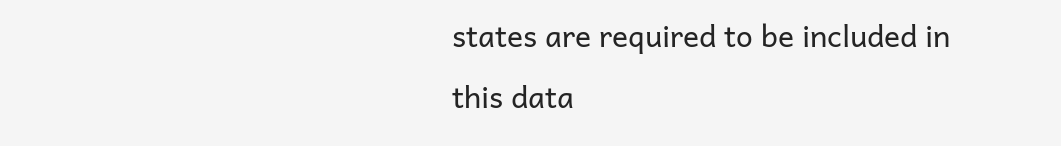states are required to be included in this data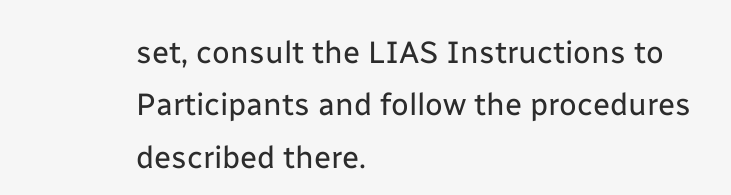set, consult the LIAS Instructions to Participants and follow the procedures described there.